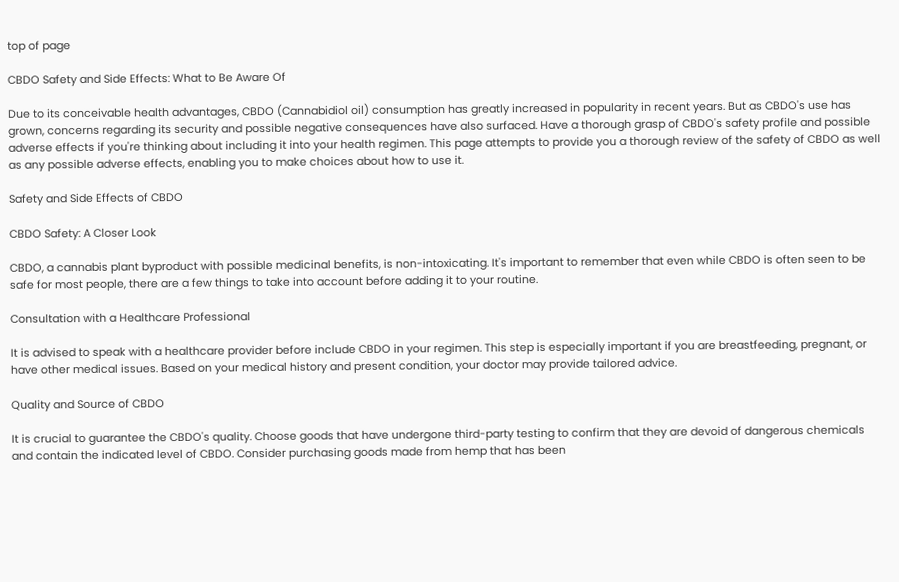top of page

CBDO Safety and Side Effects: What to Be Aware Of

Due to its conceivable health advantages, CBDO (Cannabidiol oil) consumption has greatly increased in popularity in recent years. But as CBDO's use has grown, concerns regarding its security and possible negative consequences have also surfaced. Have a thorough grasp of CBDO's safety profile and possible adverse effects if you're thinking about including it into your health regimen. This page attempts to provide you a thorough review of the safety of CBDO as well as any possible adverse effects, enabling you to make choices about how to use it.

Safety and Side Effects of CBDO

CBDO Safety: A Closer Look

CBDO, a cannabis plant byproduct with possible medicinal benefits, is non-intoxicating. It's important to remember that even while CBDO is often seen to be safe for most people, there are a few things to take into account before adding it to your routine.

Consultation with a Healthcare Professional

It is advised to speak with a healthcare provider before include CBDO in your regimen. This step is especially important if you are breastfeeding, pregnant, or have other medical issues. Based on your medical history and present condition, your doctor may provide tailored advice.

Quality and Source of CBDO

It is crucial to guarantee the CBDO's quality. Choose goods that have undergone third-party testing to confirm that they are devoid of dangerous chemicals and contain the indicated level of CBDO. Consider purchasing goods made from hemp that has been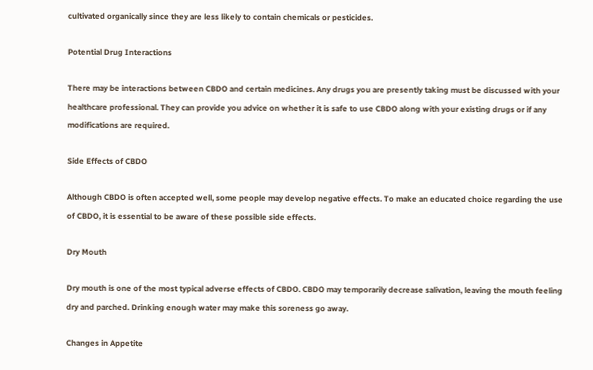cultivated organically since they are less likely to contain chemicals or pesticides.

Potential Drug Interactions

There may be interactions between CBDO and certain medicines. Any drugs you are presently taking must be discussed with your healthcare professional. They can provide you advice on whether it is safe to use CBDO along with your existing drugs or if any modifications are required.

Side Effects of CBDO

Although CBDO is often accepted well, some people may develop negative effects. To make an educated choice regarding the use of CBDO, it is essential to be aware of these possible side effects.

Dry Mouth

Dry mouth is one of the most typical adverse effects of CBDO. CBDO may temporarily decrease salivation, leaving the mouth feeling dry and parched. Drinking enough water may make this soreness go away.

Changes in Appetite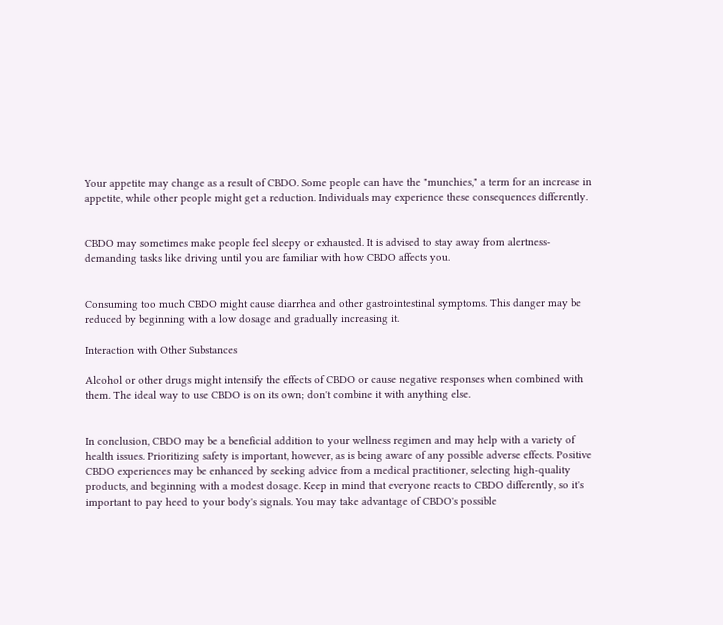Your appetite may change as a result of CBDO. Some people can have the "munchies," a term for an increase in appetite, while other people might get a reduction. Individuals may experience these consequences differently.


CBDO may sometimes make people feel sleepy or exhausted. It is advised to stay away from alertness-demanding tasks like driving until you are familiar with how CBDO affects you.


Consuming too much CBDO might cause diarrhea and other gastrointestinal symptoms. This danger may be reduced by beginning with a low dosage and gradually increasing it.

Interaction with Other Substances

Alcohol or other drugs might intensify the effects of CBDO or cause negative responses when combined with them. The ideal way to use CBDO is on its own; don't combine it with anything else.


In conclusion, CBDO may be a beneficial addition to your wellness regimen and may help with a variety of health issues. Prioritizing safety is important, however, as is being aware of any possible adverse effects. Positive CBDO experiences may be enhanced by seeking advice from a medical practitioner, selecting high-quality products, and beginning with a modest dosage. Keep in mind that everyone reacts to CBDO differently, so it's important to pay heed to your body's signals. You may take advantage of CBDO's possible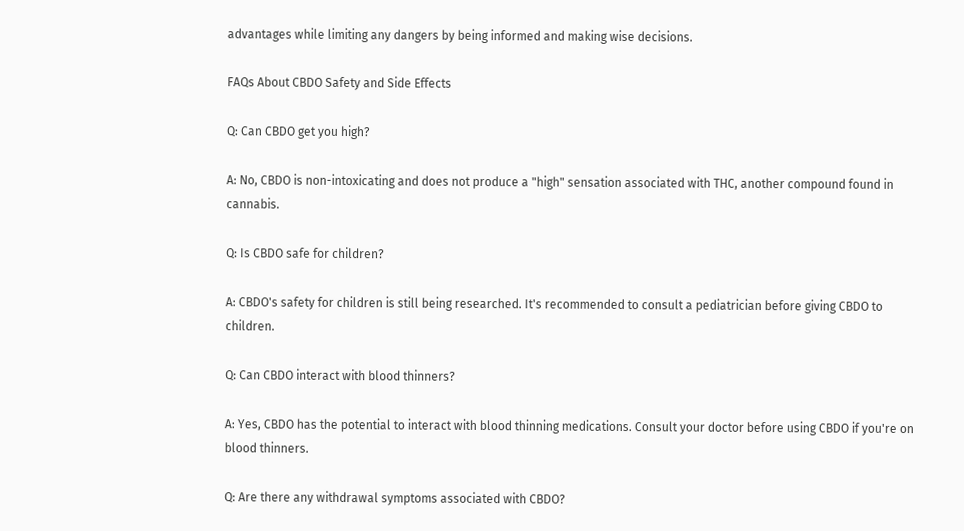advantages while limiting any dangers by being informed and making wise decisions.

FAQs About CBDO Safety and Side Effects

Q: Can CBDO get you high?

A: No, CBDO is non-intoxicating and does not produce a "high" sensation associated with THC, another compound found in cannabis.

Q: Is CBDO safe for children?

A: CBDO's safety for children is still being researched. It's recommended to consult a pediatrician before giving CBDO to children.

Q: Can CBDO interact with blood thinners?

A: Yes, CBDO has the potential to interact with blood thinning medications. Consult your doctor before using CBDO if you're on blood thinners.

Q: Are there any withdrawal symptoms associated with CBDO?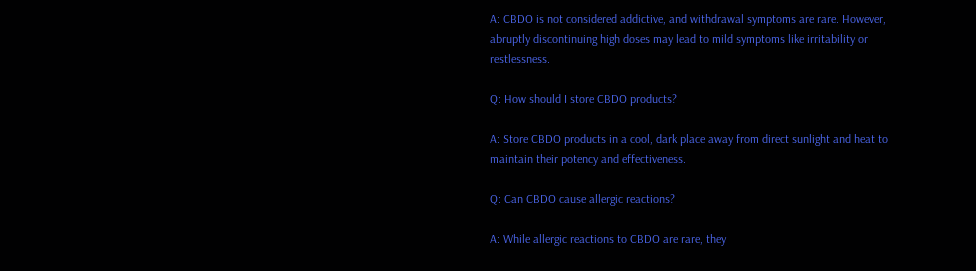A: CBDO is not considered addictive, and withdrawal symptoms are rare. However, abruptly discontinuing high doses may lead to mild symptoms like irritability or restlessness.

Q: How should I store CBDO products?

A: Store CBDO products in a cool, dark place away from direct sunlight and heat to maintain their potency and effectiveness.

Q: Can CBDO cause allergic reactions?

A: While allergic reactions to CBDO are rare, they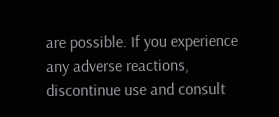are possible. If you experience any adverse reactions, discontinue use and consult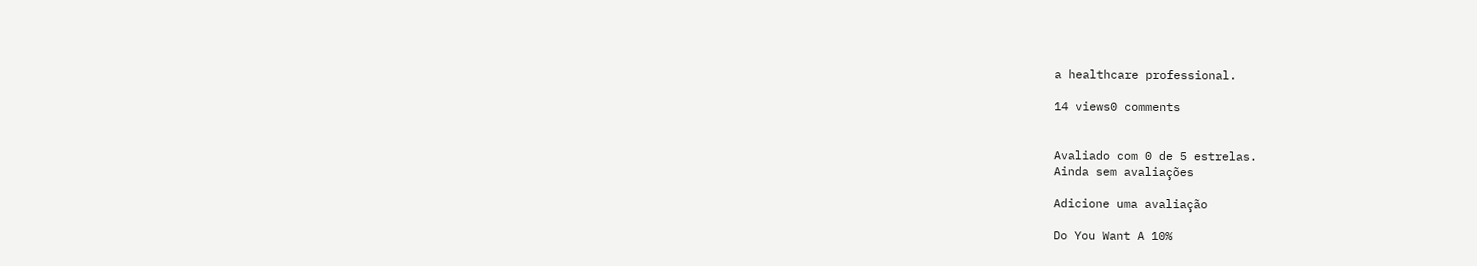a healthcare professional.

14 views0 comments


Avaliado com 0 de 5 estrelas.
Ainda sem avaliações

Adicione uma avaliação

Do You Want A 10%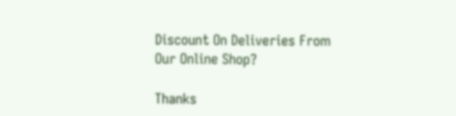Discount On Deliveries From Our Online Shop?

Thanks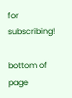for subscribing!

bottom of page